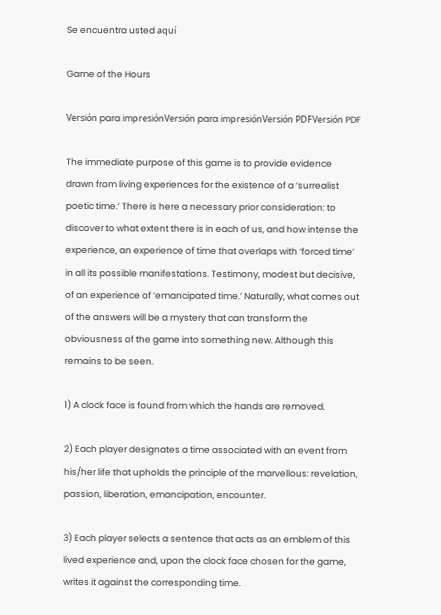Se encuentra usted aquí

Game of the Hours

Versión para impresiónVersión para impresiónVersión PDFVersión PDF

The immediate purpose of this game is to provide evidence drawn from living experiences for the existence of a ‘surrealist poetic time.’ There is here a necessary prior consideration: to discover to what extent there is in each of us, and how intense the experience, an experience of time that overlaps with ‘forced time’ in all its possible manifestations. Testimony, modest but decisive, of an experience of ‘emancipated time.’ Naturally, what comes out of the answers will be a mystery that can transform the obviousness of the game into something new. Although this remains to be seen.

1) A clock face is found from which the hands are removed.

2) Each player designates a time associated with an event from his/her life that upholds the principle of the marvellous: revelation, passion, liberation, emancipation, encounter.

3) Each player selects a sentence that acts as an emblem of this lived experience and, upon the clock face chosen for the game, writes it against the corresponding time.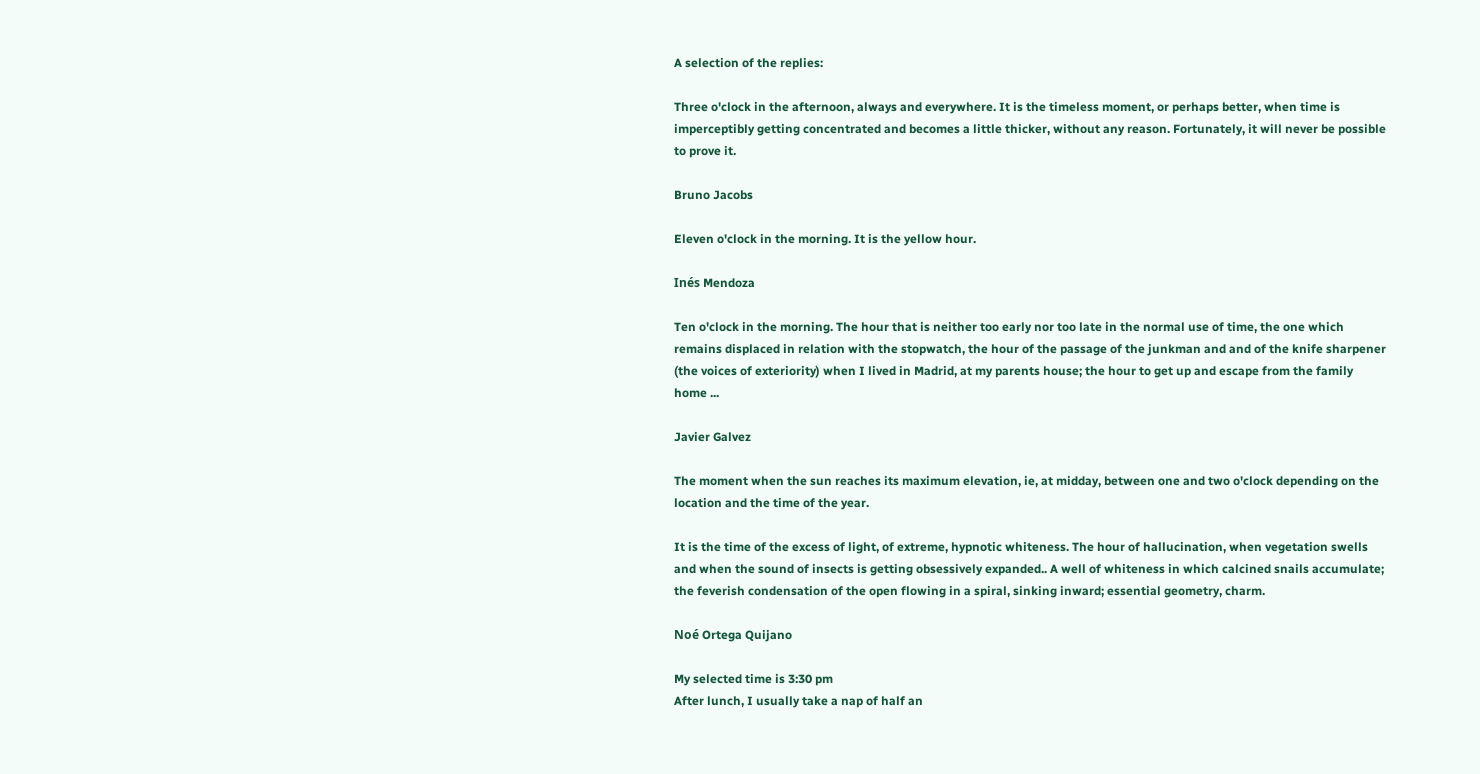A selection of the replies:

Three o'clock in the afternoon, always and everywhere. It is the timeless moment, or perhaps better, when time is imperceptibly getting concentrated and becomes a little thicker, without any reason. Fortunately, it will never be possible to prove it.

Bruno Jacobs

Eleven o'clock in the morning. It is the yellow hour.

Inés Mendoza

Ten o'clock in the morning. The hour that is neither too early nor too late in the normal use of time, the one which remains displaced in relation with the stopwatch, the hour of the passage of the junkman and and of the knife sharpener (the voices of exteriority) when I lived in Madrid, at my parents house; the hour to get up and escape from the family home ...

Javier Galvez

The moment when the sun reaches its maximum elevation, ie, at midday, between one and two o'clock depending on the location and the time of the year.

It is the time of the excess of light, of extreme, hypnotic whiteness. The hour of hallucination, when vegetation swells and when the sound of insects is getting obsessively expanded.. A well of whiteness in which calcined snails accumulate; the feverish condensation of the open flowing in a spiral, sinking inward; essential geometry, charm.

Noé Ortega Quijano

My selected time is 3:30 pm
After lunch, I usually take a nap of half an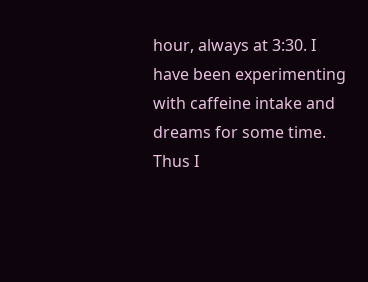hour, always at 3:30. I have been experimenting with caffeine intake and dreams for some time. Thus I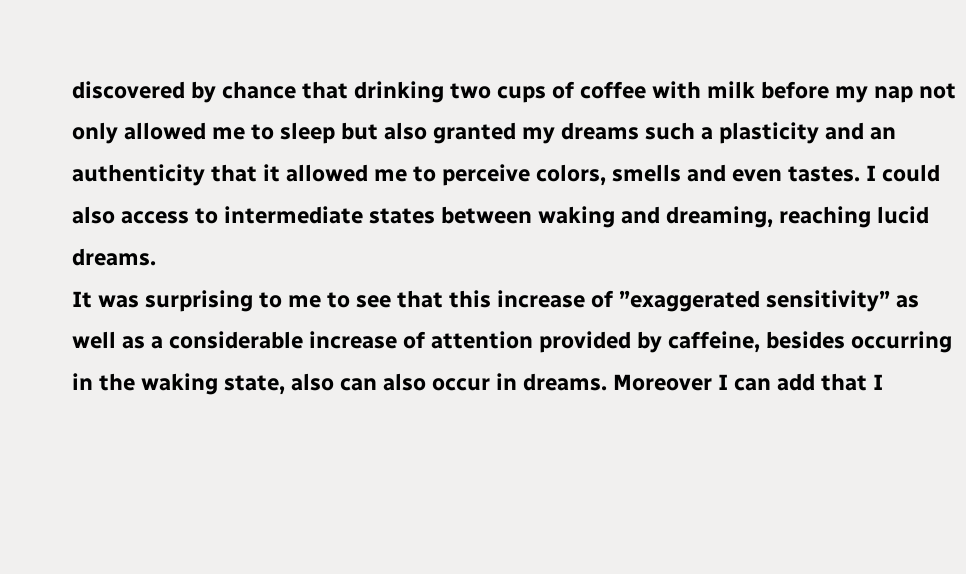discovered by chance that drinking two cups of coffee with milk before my nap not only allowed me to sleep but also granted my dreams such a plasticity and an authenticity that it allowed me to perceive colors, smells and even tastes. I could also access to intermediate states between waking and dreaming, reaching lucid dreams.
It was surprising to me to see that this increase of ”exaggerated sensitivity” as well as a considerable increase of attention provided by caffeine, besides occurring in the waking state, also can also occur in dreams. Moreover I can add that I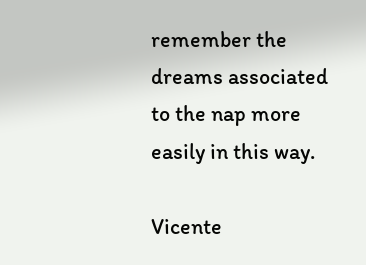remember the dreams associated to the nap more easily in this way.

Vicente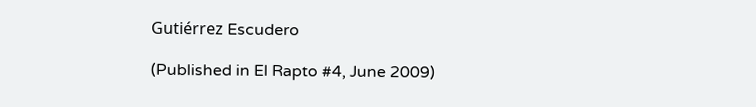Gutiérrez Escudero

(Published in El Rapto #4, June 2009)